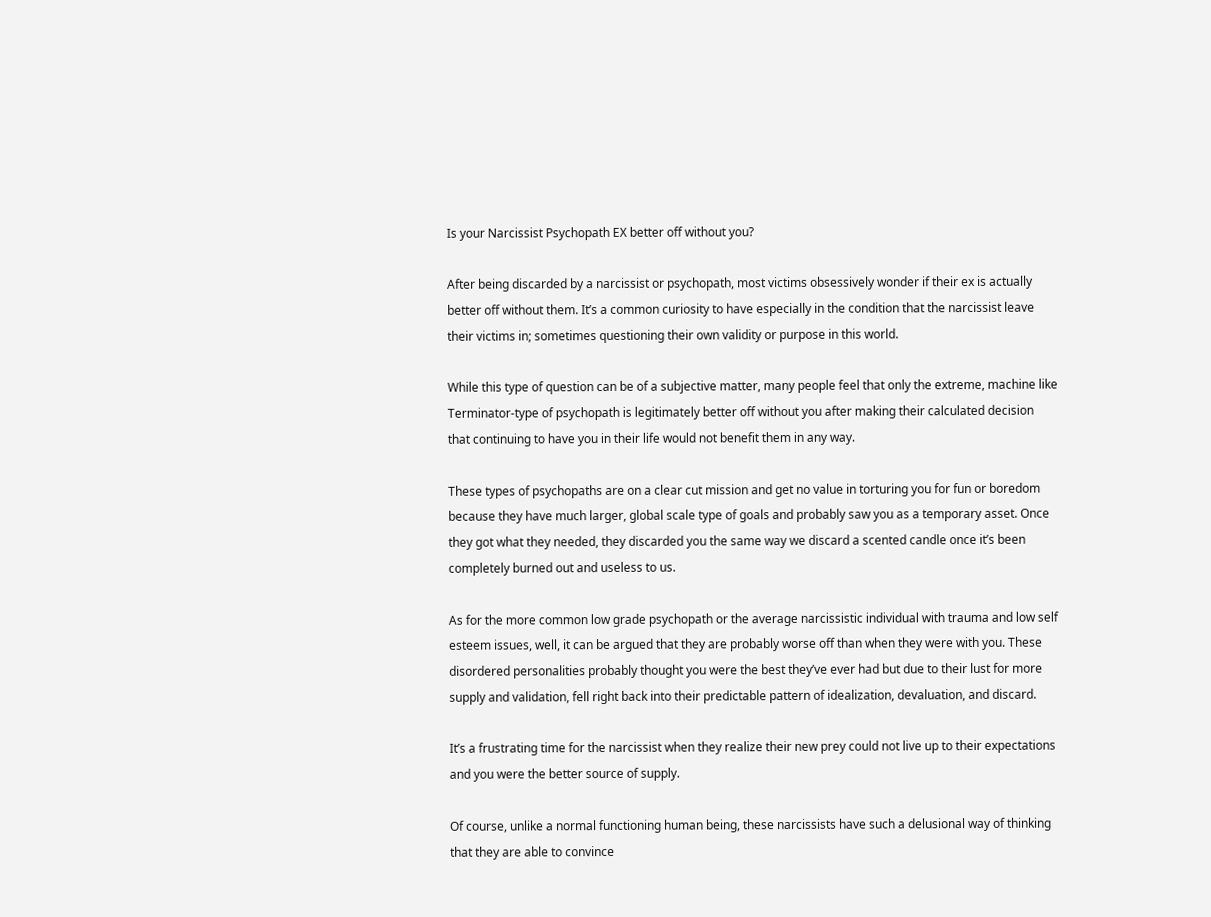Is your Narcissist Psychopath EX better off without you?

After being discarded by a narcissist or psychopath, most victims obsessively wonder if their ex is actually better off without them. It’s a common curiosity to have especially in the condition that the narcissist leave their victims in; sometimes questioning their own validity or purpose in this world.

While this type of question can be of a subjective matter, many people feel that only the extreme, machine like Terminator-type of psychopath is legitimately better off without you after making their calculated decision that continuing to have you in their life would not benefit them in any way.

These types of psychopaths are on a clear cut mission and get no value in torturing you for fun or boredom because they have much larger, global scale type of goals and probably saw you as a temporary asset. Once they got what they needed, they discarded you the same way we discard a scented candle once it’s been completely burned out and useless to us.

As for the more common low grade psychopath or the average narcissistic individual with trauma and low self esteem issues, well, it can be argued that they are probably worse off than when they were with you. These disordered personalities probably thought you were the best they’ve ever had but due to their lust for more supply and validation, fell right back into their predictable pattern of idealization, devaluation, and discard.

It’s a frustrating time for the narcissist when they realize their new prey could not live up to their expectations and you were the better source of supply.

Of course, unlike a normal functioning human being, these narcissists have such a delusional way of thinking that they are able to convince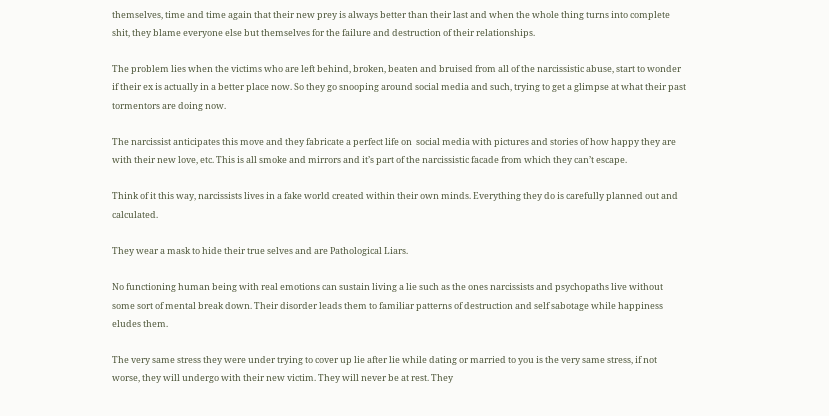themselves, time and time again that their new prey is always better than their last and when the whole thing turns into complete shit, they blame everyone else but themselves for the failure and destruction of their relationships.

The problem lies when the victims who are left behind, broken, beaten and bruised from all of the narcissistic abuse, start to wonder if their ex is actually in a better place now. So they go snooping around social media and such, trying to get a glimpse at what their past tormentors are doing now.

The narcissist anticipates this move and they fabricate a perfect life on  social media with pictures and stories of how happy they are with their new love, etc. This is all smoke and mirrors and it’s part of the narcissistic facade from which they can’t escape.

Think of it this way, narcissists lives in a fake world created within their own minds. Everything they do is carefully planned out and calculated.

They wear a mask to hide their true selves and are Pathological Liars.

No functioning human being with real emotions can sustain living a lie such as the ones narcissists and psychopaths live without some sort of mental break down. Their disorder leads them to familiar patterns of destruction and self sabotage while happiness eludes them.

The very same stress they were under trying to cover up lie after lie while dating or married to you is the very same stress, if not worse, they will undergo with their new victim. They will never be at rest. They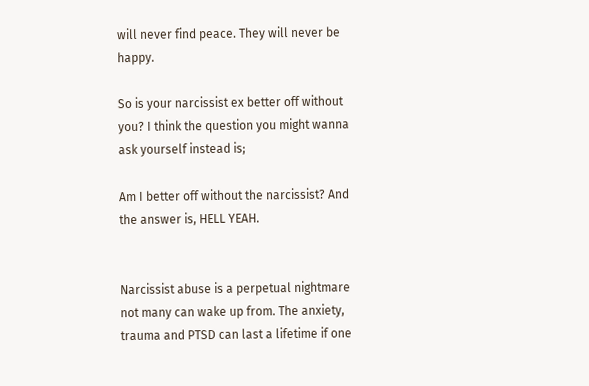will never find peace. They will never be happy.

So is your narcissist ex better off without you? I think the question you might wanna ask yourself instead is;

Am I better off without the narcissist? And the answer is, HELL YEAH.


Narcissist abuse is a perpetual nightmare not many can wake up from. The anxiety, trauma and PTSD can last a lifetime if one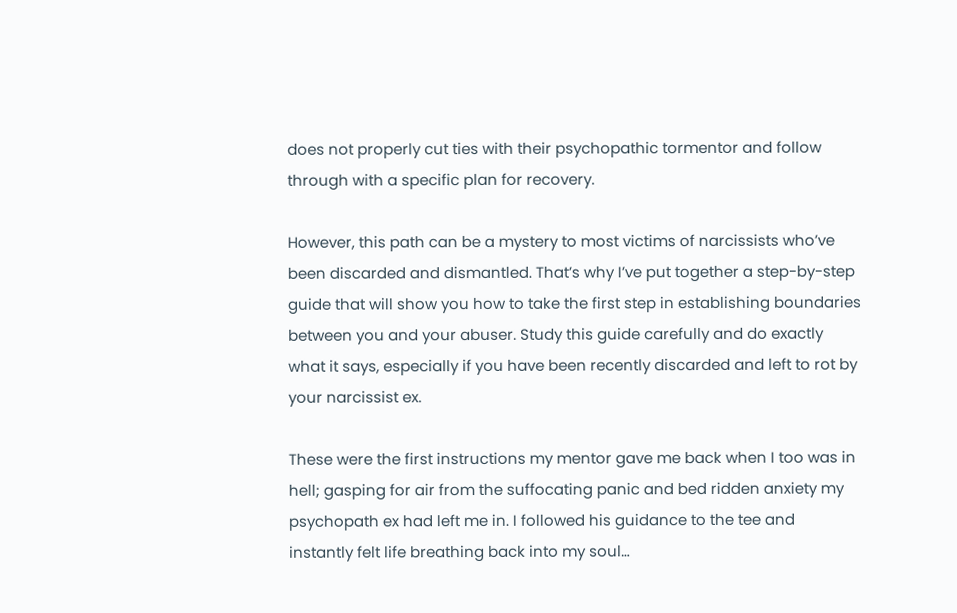does not properly cut ties with their psychopathic tormentor and follow through with a specific plan for recovery.

However, this path can be a mystery to most victims of narcissists who’ve been discarded and dismantled. That’s why I’ve put together a step-by-step guide that will show you how to take the first step in establishing boundaries between you and your abuser. Study this guide carefully and do exactly what it says, especially if you have been recently discarded and left to rot by your narcissist ex.

These were the first instructions my mentor gave me back when I too was in hell; gasping for air from the suffocating panic and bed ridden anxiety my psychopath ex had left me in. I followed his guidance to the tee and instantly felt life breathing back into my soul…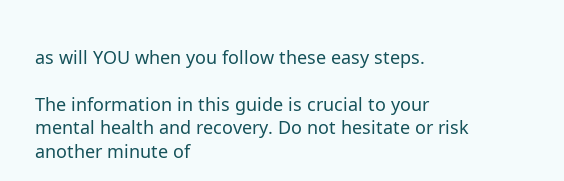as will YOU when you follow these easy steps.

The information in this guide is crucial to your mental health and recovery. Do not hesitate or risk another minute of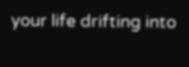your life drifting into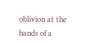oblivion at the hands of a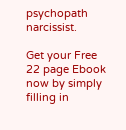psychopath narcissist.

Get your Free 22 page Ebook now by simply filling in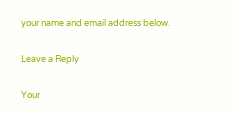your name and email address below.

Leave a Reply

Your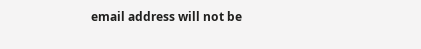email address will not be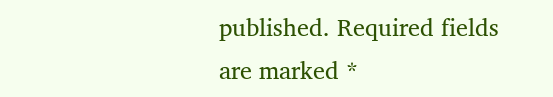published. Required fields are marked *